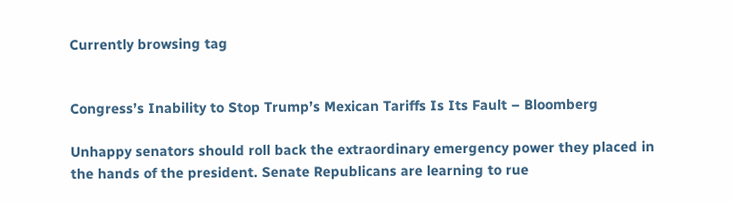Currently browsing tag


Congress’s Inability to Stop Trump’s Mexican Tariffs Is Its Fault – Bloomberg

Unhappy senators should roll back the extraordinary emergency power they placed in the hands of the president. Senate Republicans are learning to rue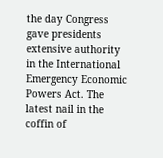the day Congress gave presidents extensive authority in the International Emergency Economic Powers Act. The latest nail in the coffin of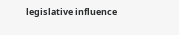legislative influence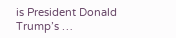is President Donald Trump’s …